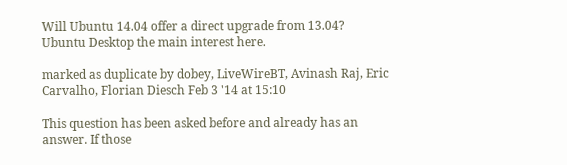Will Ubuntu 14.04 offer a direct upgrade from 13.04? Ubuntu Desktop the main interest here.

marked as duplicate by dobey, LiveWireBT, Avinash Raj, Eric Carvalho, Florian Diesch Feb 3 '14 at 15:10

This question has been asked before and already has an answer. If those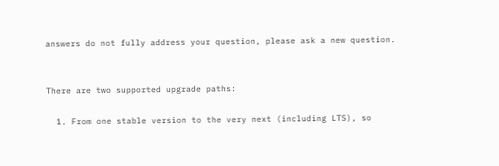answers do not fully address your question, please ask a new question.


There are two supported upgrade paths:

  1. From one stable version to the very next (including LTS), so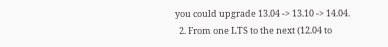you could upgrade 13.04 -> 13.10 -> 14.04.
  2. From one LTS to the next (12.04 to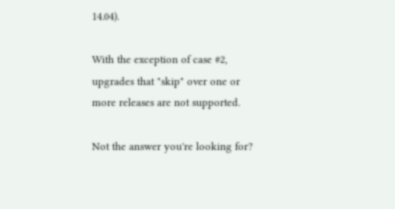14.04).

With the exception of case #2, upgrades that "skip" over one or more releases are not supported.

Not the answer you're looking for?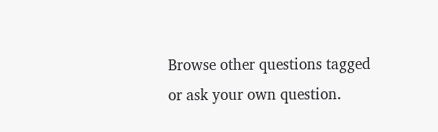Browse other questions tagged or ask your own question.